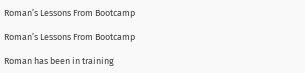Roman’s Lessons From Bootcamp

Roman’s Lessons From Bootcamp

Roman has been in training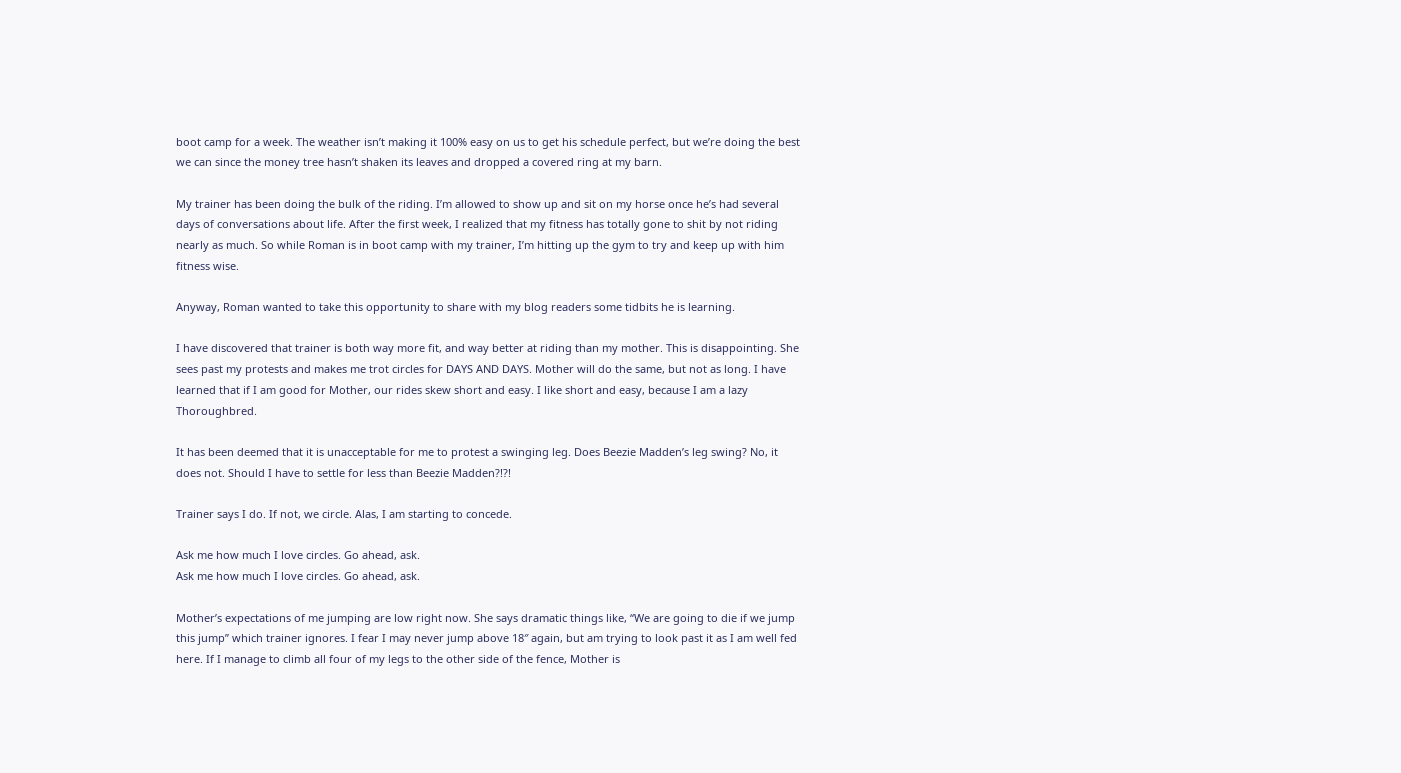boot camp for a week. The weather isn’t making it 100% easy on us to get his schedule perfect, but we’re doing the best we can since the money tree hasn’t shaken its leaves and dropped a covered ring at my barn.

My trainer has been doing the bulk of the riding. I’m allowed to show up and sit on my horse once he’s had several days of conversations about life. After the first week, I realized that my fitness has totally gone to shit by not riding nearly as much. So while Roman is in boot camp with my trainer, I’m hitting up the gym to try and keep up with him fitness wise.

Anyway, Roman wanted to take this opportunity to share with my blog readers some tidbits he is learning.

I have discovered that trainer is both way more fit, and way better at riding than my mother. This is disappointing. She sees past my protests and makes me trot circles for DAYS AND DAYS. Mother will do the same, but not as long. I have learned that if I am good for Mother, our rides skew short and easy. I like short and easy, because I am a lazy Thoroughbred.

It has been deemed that it is unacceptable for me to protest a swinging leg. Does Beezie Madden’s leg swing? No, it does not. Should I have to settle for less than Beezie Madden?!?!

Trainer says I do. If not, we circle. Alas, I am starting to concede.

Ask me how much I love circles. Go ahead, ask.
Ask me how much I love circles. Go ahead, ask.

Mother’s expectations of me jumping are low right now. She says dramatic things like, “We are going to die if we jump this jump” which trainer ignores. I fear I may never jump above 18″ again, but am trying to look past it as I am well fed here. If I manage to climb all four of my legs to the other side of the fence, Mother is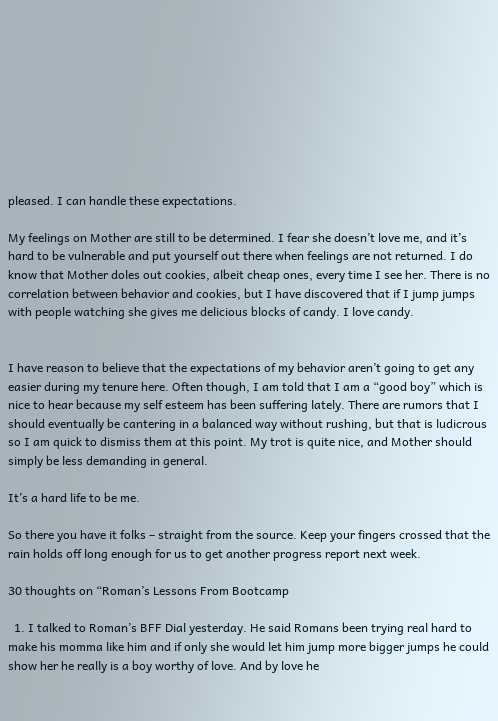pleased. I can handle these expectations.

My feelings on Mother are still to be determined. I fear she doesn’t love me, and it’s hard to be vulnerable and put yourself out there when feelings are not returned. I do know that Mother doles out cookies, albeit cheap ones, every time I see her. There is no correlation between behavior and cookies, but I have discovered that if I jump jumps with people watching she gives me delicious blocks of candy. I love candy.


I have reason to believe that the expectations of my behavior aren’t going to get any easier during my tenure here. Often though, I am told that I am a “good boy” which is nice to hear because my self esteem has been suffering lately. There are rumors that I should eventually be cantering in a balanced way without rushing, but that is ludicrous so I am quick to dismiss them at this point. My trot is quite nice, and Mother should simply be less demanding in general.

It’s a hard life to be me.

So there you have it folks – straight from the source. Keep your fingers crossed that the rain holds off long enough for us to get another progress report next week.

30 thoughts on “Roman’s Lessons From Bootcamp

  1. I talked to Roman’s BFF Dial yesterday. He said Romans been trying real hard to make his momma like him and if only she would let him jump more bigger jumps he could show her he really is a boy worthy of love. And by love he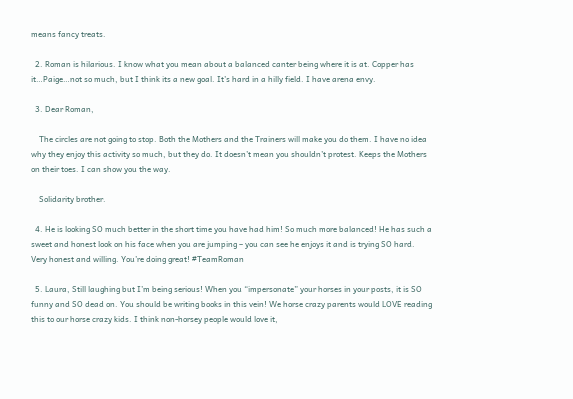means fancy treats.

  2. Roman is hilarious. I know what you mean about a balanced canter being where it is at. Copper has it…Paige…not so much, but I think its a new goal. It’s hard in a hilly field. I have arena envy.

  3. Dear Roman,

    The circles are not going to stop. Both the Mothers and the Trainers will make you do them. I have no idea why they enjoy this activity so much, but they do. It doesn’t mean you shouldn’t protest. Keeps the Mothers on their toes. I can show you the way.

    Solidarity brother.

  4. He is looking SO much better in the short time you have had him! So much more balanced! He has such a sweet and honest look on his face when you are jumping – you can see he enjoys it and is trying SO hard. Very honest and willing. You’re doing great! #TeamRoman

  5. Laura, Still laughing but I’m being serious! When you “impersonate” your horses in your posts, it is SO funny and SO dead on. You should be writing books in this vein! We horse crazy parents would LOVE reading this to our horse crazy kids. I think non-horsey people would love it,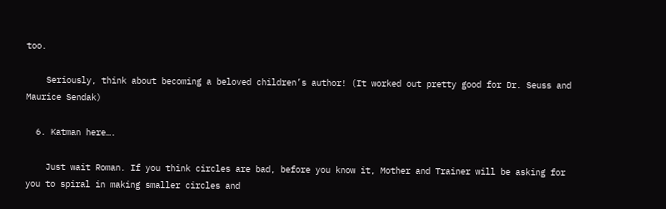too.

    Seriously, think about becoming a beloved children’s author! (It worked out pretty good for Dr. Seuss and Maurice Sendak)

  6. Katman here….

    Just wait Roman. If you think circles are bad, before you know it, Mother and Trainer will be asking for you to spiral in making smaller circles and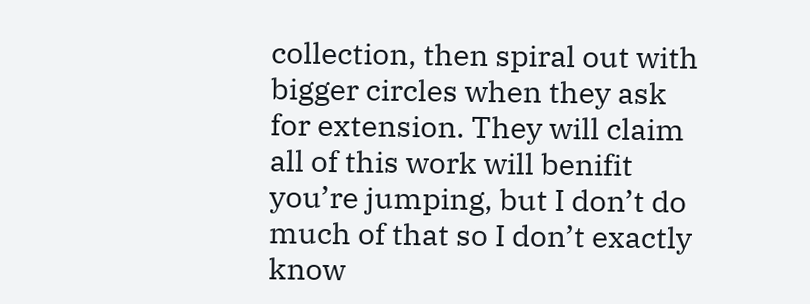collection, then spiral out with bigger circles when they ask for extension. They will claim all of this work will benifit you’re jumping, but I don’t do much of that so I don’t exactly know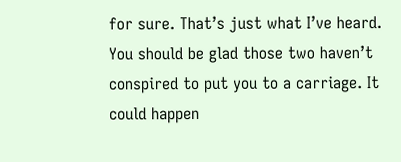for sure. That’s just what I’ve heard. You should be glad those two haven’t conspired to put you to a carriage. It could happen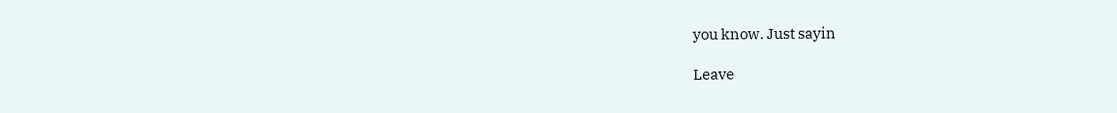you know. Just sayin

Leave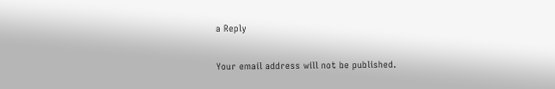a Reply

Your email address will not be published.